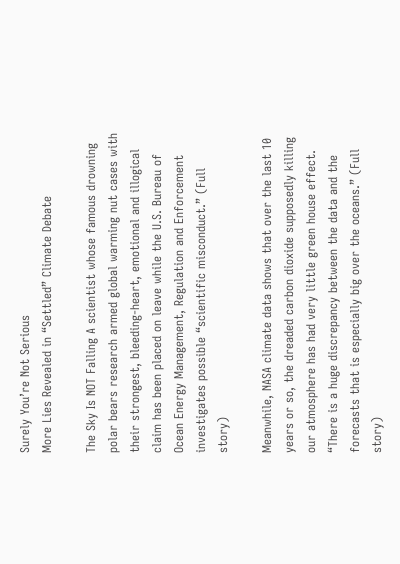Surely You’re Not Serious
More Lies Revealed in “Settled” Climate Debate

The Sky Is NOT Falling A scientist whose famous drowning polar bears research armed global warming nut cases with their strongest, bleeding-heart, emotional and illogical claim has been placed on leave while the U.S. Bureau of Ocean Energy Management, Regulation and Enforcement investigates possible “scientific misconduct.” (Full story)

Meanwhile, NASA climate data shows that over the last 10 years or so, the dreaded carbon dioxide supposedly killing our atmosphere has had very little green house effect. “There is a huge discrepancy between the data and the forecasts that is especially big over the oceans.” (Full story)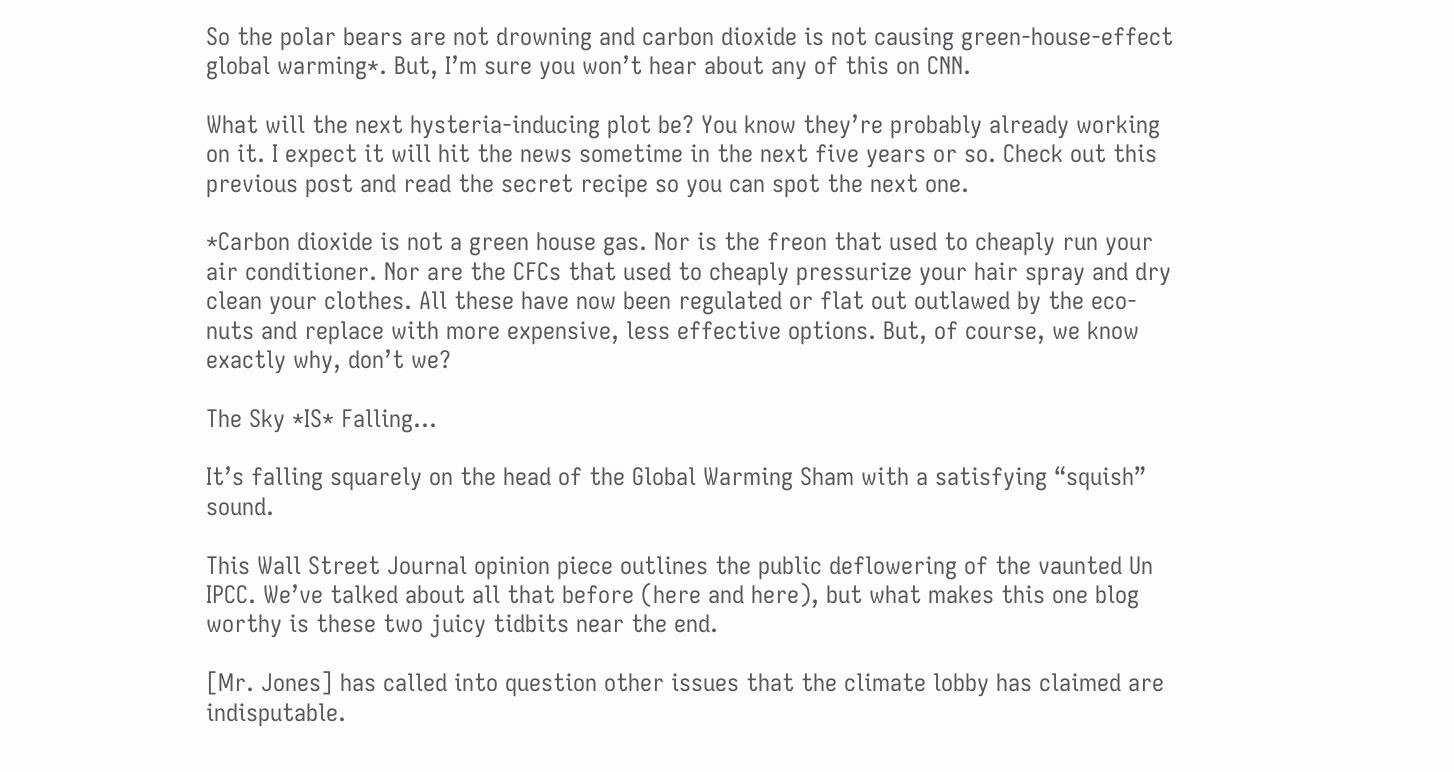So the polar bears are not drowning and carbon dioxide is not causing green-house-effect global warming*. But, I’m sure you won’t hear about any of this on CNN.

What will the next hysteria-inducing plot be? You know they’re probably already working on it. I expect it will hit the news sometime in the next five years or so. Check out this previous post and read the secret recipe so you can spot the next one.

*Carbon dioxide is not a green house gas. Nor is the freon that used to cheaply run your air conditioner. Nor are the CFCs that used to cheaply pressurize your hair spray and dry clean your clothes. All these have now been regulated or flat out outlawed by the eco-nuts and replace with more expensive, less effective options. But, of course, we know exactly why, don’t we?

The Sky *IS* Falling…

It’s falling squarely on the head of the Global Warming Sham with a satisfying “squish” sound.

This Wall Street Journal opinion piece outlines the public deflowering of the vaunted Un IPCC. We’ve talked about all that before (here and here), but what makes this one blog worthy is these two juicy tidbits near the end.

[Mr. Jones] has called into question other issues that the climate lobby has claimed are indisputable.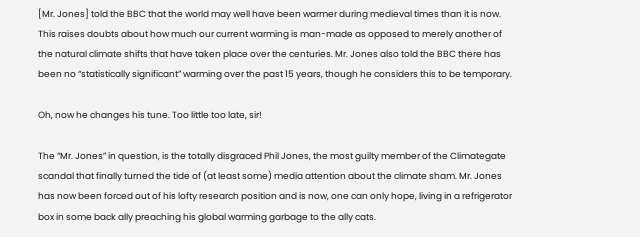[Mr. Jones] told the BBC that the world may well have been warmer during medieval times than it is now. This raises doubts about how much our current warming is man-made as opposed to merely another of the natural climate shifts that have taken place over the centuries. Mr. Jones also told the BBC there has been no “statistically significant” warming over the past 15 years, though he considers this to be temporary.

Oh, now he changes his tune. Too little too late, sir!

The “Mr. Jones” in question, is the totally disgraced Phil Jones, the most guilty member of the Climategate scandal that finally turned the tide of (at least some) media attention about the climate sham. Mr. Jones has now been forced out of his lofty research position and is now, one can only hope, living in a refrigerator box in some back ally preaching his global warming garbage to the ally cats.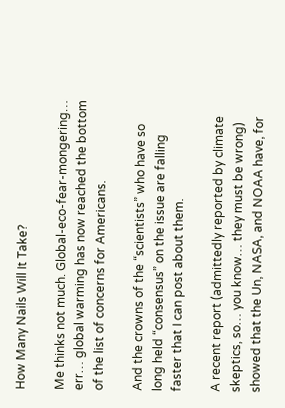How Many Nails Will It Take?

Me thinks not much. Global-eco-fear-mongering… err… global warming has now reached the bottom of the list of concerns for Americans.

And the crowns of the “scientists” who have so long held “consensus” on the issue are falling faster that I can post about them.

A recent report (admittedly reported by climate skeptics, so… you know… they must be wrong) showed that the Un, NASA, and NOAA have, for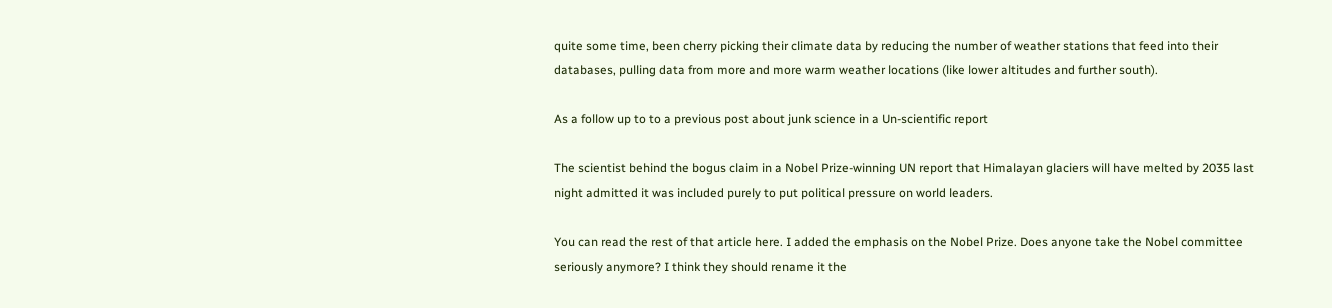quite some time, been cherry picking their climate data by reducing the number of weather stations that feed into their databases, pulling data from more and more warm weather locations (like lower altitudes and further south).

As a follow up to to a previous post about junk science in a Un-scientific report

The scientist behind the bogus claim in a Nobel Prize-winning UN report that Himalayan glaciers will have melted by 2035 last night admitted it was included purely to put political pressure on world leaders.

You can read the rest of that article here. I added the emphasis on the Nobel Prize. Does anyone take the Nobel committee seriously anymore? I think they should rename it the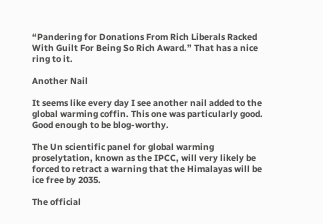“Pandering for Donations From Rich Liberals Racked With Guilt For Being So Rich Award.” That has a nice ring to it.

Another Nail

It seems like every day I see another nail added to the global warming coffin. This one was particularly good. Good enough to be blog-worthy.

The Un scientific panel for global warming proselytation, known as the IPCC, will very likely be forced to retract a warning that the Himalayas will be ice free by 2035.

The official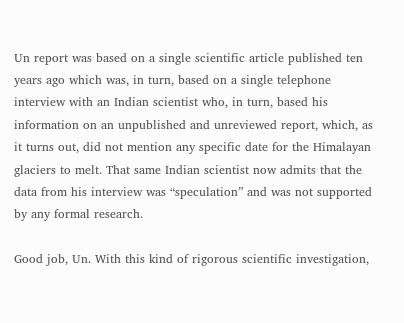Un report was based on a single scientific article published ten years ago which was, in turn, based on a single telephone interview with an Indian scientist who, in turn, based his information on an unpublished and unreviewed report, which, as it turns out, did not mention any specific date for the Himalayan glaciers to melt. That same Indian scientist now admits that the data from his interview was “speculation” and was not supported by any formal research.

Good job, Un. With this kind of rigorous scientific investigation,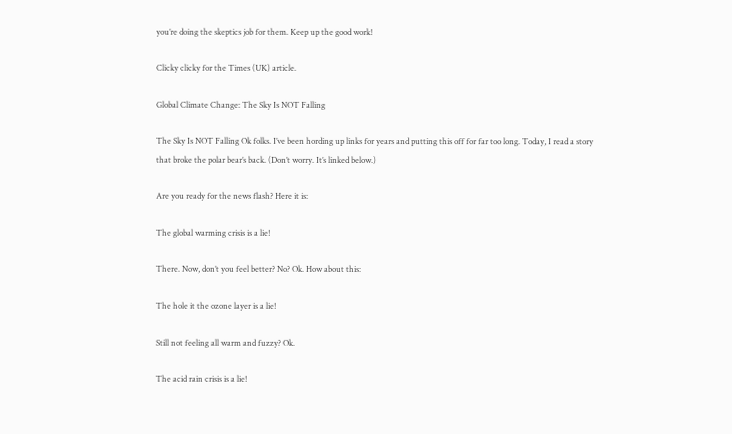you’re doing the skeptics job for them. Keep up the good work!

Clicky clicky for the Times (UK) article.

Global Climate Change: The Sky Is NOT Falling

The Sky Is NOT Falling Ok folks. I’ve been hording up links for years and putting this off for far too long. Today, I read a story that broke the polar bear’s back. (Don’t worry. It’s linked below.)

Are you ready for the news flash? Here it is:

The global warming crisis is a lie!

There. Now, don’t you feel better? No? Ok. How about this:

The hole it the ozone layer is a lie!

Still not feeling all warm and fuzzy? Ok.

The acid rain crisis is a lie!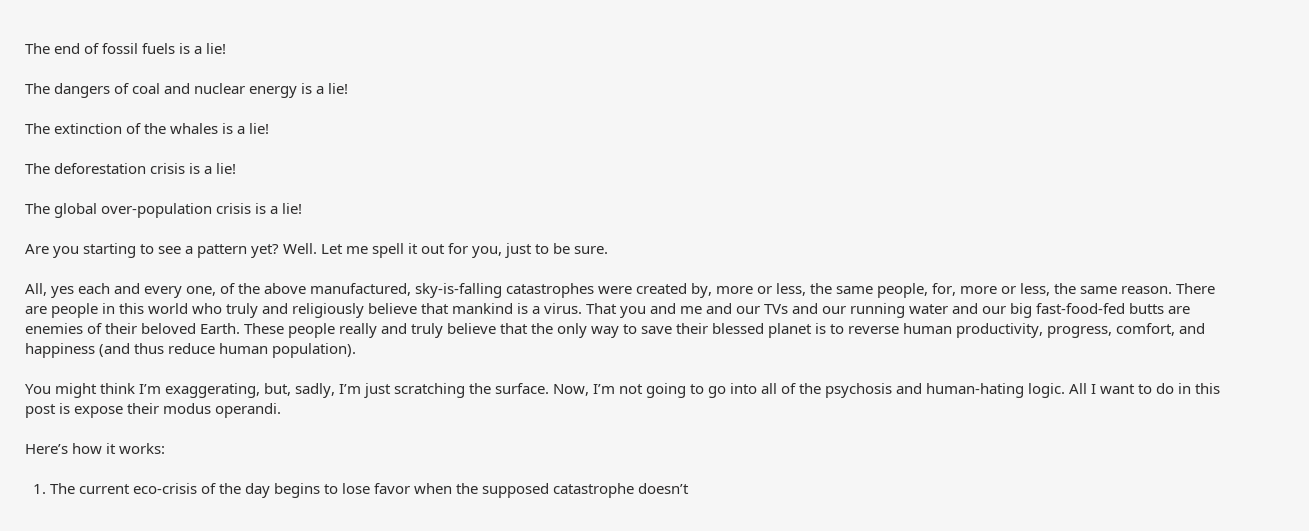The end of fossil fuels is a lie!

The dangers of coal and nuclear energy is a lie!

The extinction of the whales is a lie!

The deforestation crisis is a lie!

The global over-population crisis is a lie!

Are you starting to see a pattern yet? Well. Let me spell it out for you, just to be sure.

All, yes each and every one, of the above manufactured, sky-is-falling catastrophes were created by, more or less, the same people, for, more or less, the same reason. There are people in this world who truly and religiously believe that mankind is a virus. That you and me and our TVs and our running water and our big fast-food-fed butts are enemies of their beloved Earth. These people really and truly believe that the only way to save their blessed planet is to reverse human productivity, progress, comfort, and happiness (and thus reduce human population).

You might think I’m exaggerating, but, sadly, I’m just scratching the surface. Now, I’m not going to go into all of the psychosis and human-hating logic. All I want to do in this post is expose their modus operandi.

Here’s how it works:

  1. The current eco-crisis of the day begins to lose favor when the supposed catastrophe doesn’t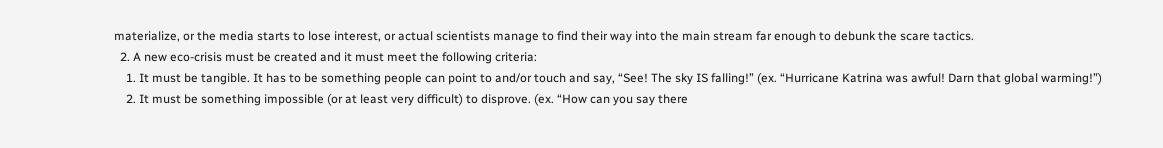materialize, or the media starts to lose interest, or actual scientists manage to find their way into the main stream far enough to debunk the scare tactics.
  2. A new eco-crisis must be created and it must meet the following criteria:
    1. It must be tangible. It has to be something people can point to and/or touch and say, “See! The sky IS falling!” (ex. “Hurricane Katrina was awful! Darn that global warming!”)
    2. It must be something impossible (or at least very difficult) to disprove. (ex. “How can you say there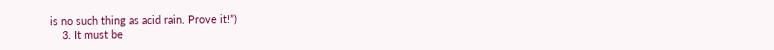is no such thing as acid rain. Prove it!”)
    3. It must be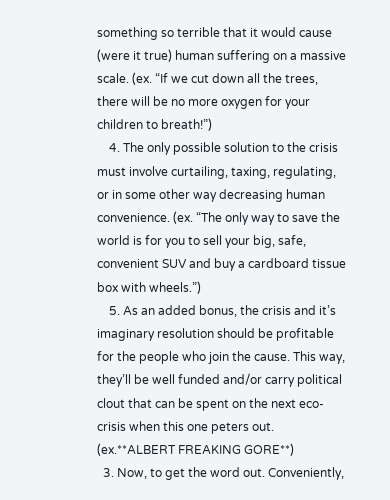something so terrible that it would cause (were it true) human suffering on a massive scale. (ex. “If we cut down all the trees, there will be no more oxygen for your children to breath!”)
    4. The only possible solution to the crisis must involve curtailing, taxing, regulating, or in some other way decreasing human convenience. (ex. “The only way to save the world is for you to sell your big, safe, convenient SUV and buy a cardboard tissue box with wheels.”)
    5. As an added bonus, the crisis and it’s imaginary resolution should be profitable for the people who join the cause. This way, they’ll be well funded and/or carry political clout that can be spent on the next eco-crisis when this one peters out. (ex.**ALBERT FREAKING GORE**)
  3. Now, to get the word out. Conveniently,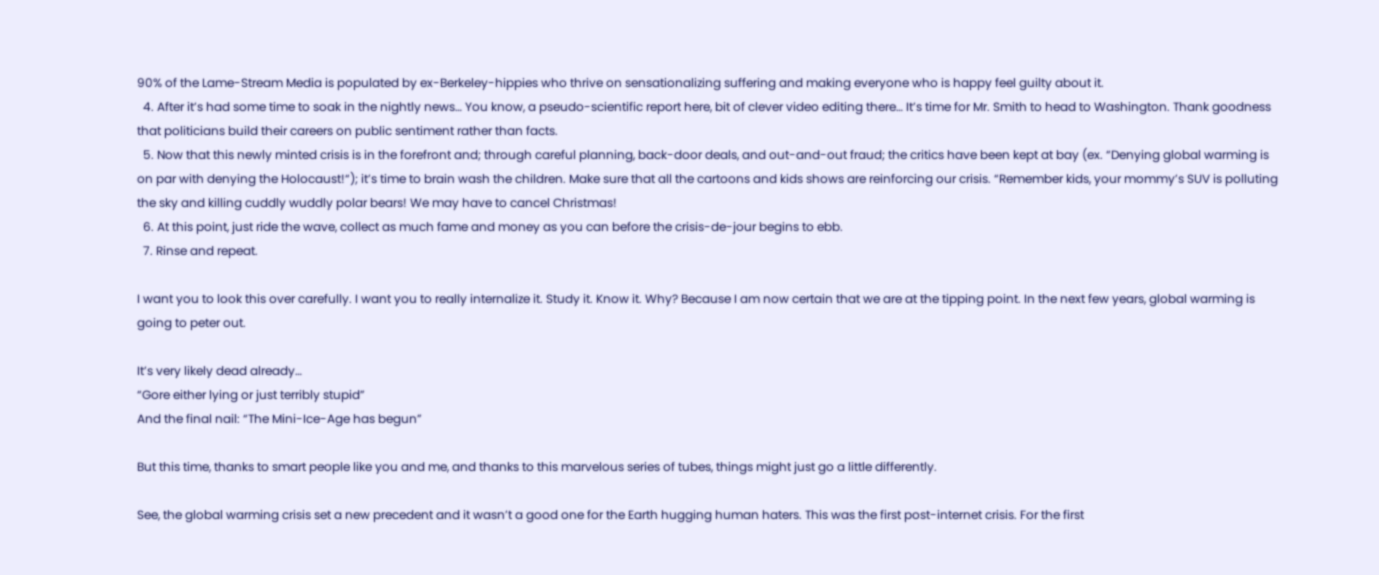90% of the Lame-Stream Media is populated by ex-Berkeley-hippies who thrive on sensationalizing suffering and making everyone who is happy feel guilty about it.
  4. After it’s had some time to soak in the nightly news… You know, a pseudo-scientific report here, bit of clever video editing there… It’s time for Mr. Smith to head to Washington. Thank goodness that politicians build their careers on public sentiment rather than facts.
  5. Now that this newly minted crisis is in the forefront and; through careful planning, back-door deals, and out-and-out fraud; the critics have been kept at bay (ex. “Denying global warming is on par with denying the Holocaust!“); it’s time to brain wash the children. Make sure that all the cartoons and kids shows are reinforcing our crisis. “Remember kids, your mommy’s SUV is polluting the sky and killing cuddly wuddly polar bears! We may have to cancel Christmas!
  6. At this point, just ride the wave, collect as much fame and money as you can before the crisis-de-jour begins to ebb.
  7. Rinse and repeat.

I want you to look this over carefully. I want you to really internalize it. Study it. Know it. Why? Because I am now certain that we are at the tipping point. In the next few years, global warming is going to peter out.

It’s very likely dead already…
“Gore either lying or just terribly stupid”
And the final nail: “The Mini-Ice-Age has begun”

But this time, thanks to smart people like you and me, and thanks to this marvelous series of tubes, things might just go a little differently.

See, the global warming crisis set a new precedent and it wasn’t a good one for the Earth hugging human haters. This was the first post-internet crisis. For the first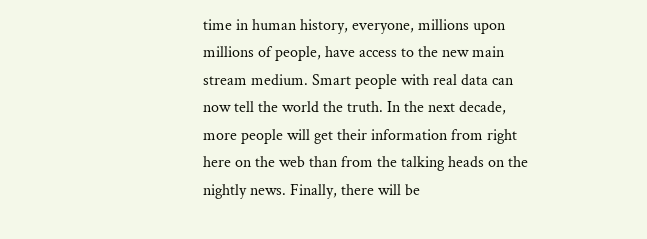time in human history, everyone, millions upon millions of people, have access to the new main stream medium. Smart people with real data can now tell the world the truth. In the next decade, more people will get their information from right here on the web than from the talking heads on the nightly news. Finally, there will be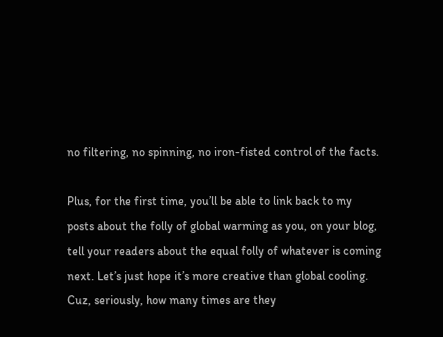no filtering, no spinning, no iron-fisted control of the facts.

Plus, for the first time, you’ll be able to link back to my posts about the folly of global warming as you, on your blog, tell your readers about the equal folly of whatever is coming next. Let’s just hope it’s more creative than global cooling. Cuz, seriously, how many times are they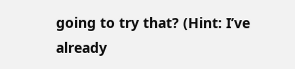going to try that? (Hint: I’ve already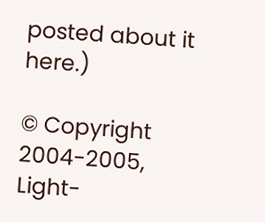posted about it here.)

© Copyright 2004-2005, Light-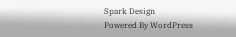Spark Design
Powered By WordPress